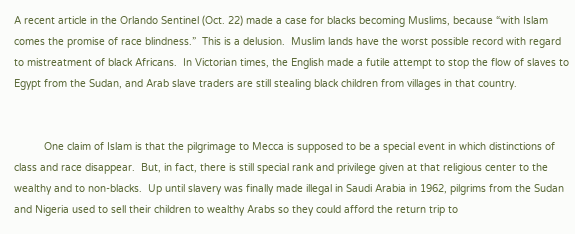A recent article in the Orlando Sentinel (Oct. 22) made a case for blacks becoming Muslims, because “with Islam comes the promise of race blindness.”  This is a delusion.  Muslim lands have the worst possible record with regard to mistreatment of black Africans.  In Victorian times, the English made a futile attempt to stop the flow of slaves to Egypt from the Sudan, and Arab slave traders are still stealing black children from villages in that country.


          One claim of Islam is that the pilgrimage to Mecca is supposed to be a special event in which distinctions of class and race disappear.  But, in fact, there is still special rank and privilege given at that religious center to the wealthy and to non-blacks.  Up until slavery was finally made illegal in Saudi Arabia in 1962, pilgrims from the Sudan and Nigeria used to sell their children to wealthy Arabs so they could afford the return trip to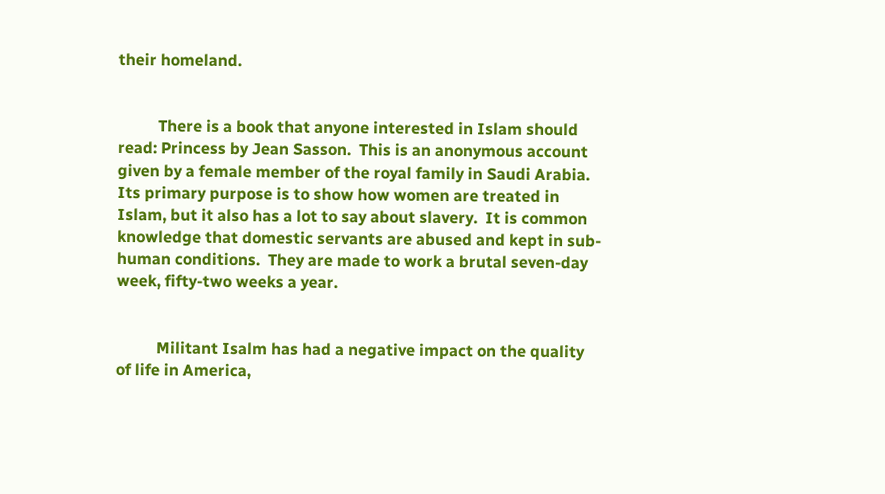their homeland.


          There is a book that anyone interested in Islam should read: Princess by Jean Sasson.  This is an anonymous account given by a female member of the royal family in Saudi Arabia.  Its primary purpose is to show how women are treated in Islam, but it also has a lot to say about slavery.  It is common knowledge that domestic servants are abused and kept in sub-human conditions.  They are made to work a brutal seven-day week, fifty-two weeks a year.


          Militant Isalm has had a negative impact on the quality of life in America,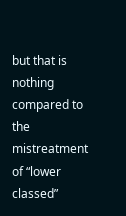but that is nothing compared to the mistreatment of “lower classed”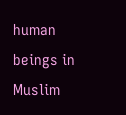human beings in Muslim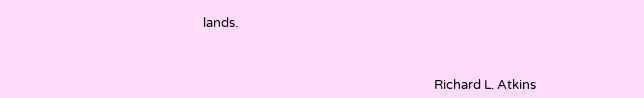lands.



                                                                             Richard L. Atkins